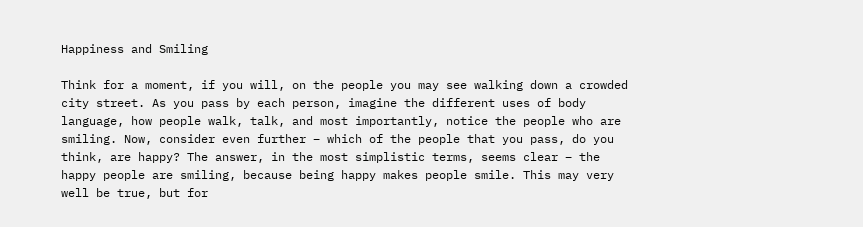Happiness and Smiling

Think for a moment, if you will, on the people you may see walking down a crowded city street. As you pass by each person, imagine the different uses of body language, how people walk, talk, and most importantly, notice the people who are smiling. Now, consider even further – which of the people that you pass, do you think, are happy? The answer, in the most simplistic terms, seems clear – the happy people are smiling, because being happy makes people smile. This may very well be true, but for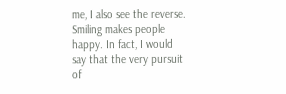me, I also see the reverse. Smiling makes people happy. In fact, I would say that the very pursuit of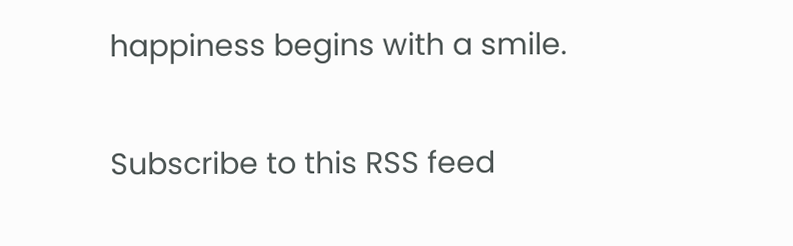happiness begins with a smile.

Subscribe to this RSS feed